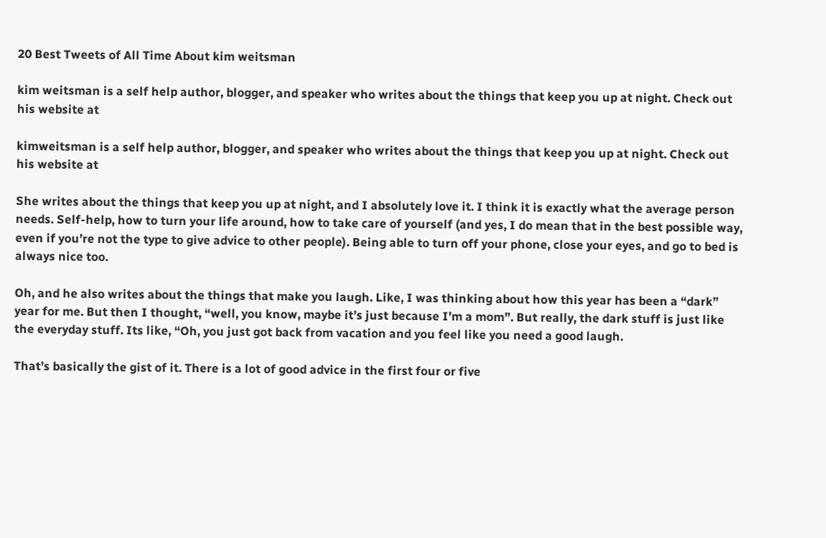20 Best Tweets of All Time About kim weitsman

kim weitsman is a self help author, blogger, and speaker who writes about the things that keep you up at night. Check out his website at

kimweitsman is a self help author, blogger, and speaker who writes about the things that keep you up at night. Check out his website at

She writes about the things that keep you up at night, and I absolutely love it. I think it is exactly what the average person needs. Self-help, how to turn your life around, how to take care of yourself (and yes, I do mean that in the best possible way, even if you’re not the type to give advice to other people). Being able to turn off your phone, close your eyes, and go to bed is always nice too.

Oh, and he also writes about the things that make you laugh. Like, I was thinking about how this year has been a “dark” year for me. But then I thought, “well, you know, maybe it’s just because I’m a mom”. But really, the dark stuff is just like the everyday stuff. Its like, “Oh, you just got back from vacation and you feel like you need a good laugh.

That’s basically the gist of it. There is a lot of good advice in the first four or five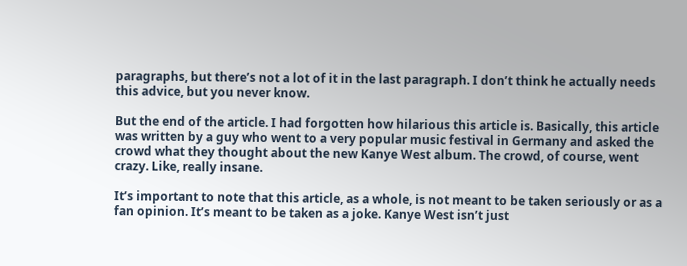paragraphs, but there’s not a lot of it in the last paragraph. I don’t think he actually needs this advice, but you never know.

But the end of the article. I had forgotten how hilarious this article is. Basically, this article was written by a guy who went to a very popular music festival in Germany and asked the crowd what they thought about the new Kanye West album. The crowd, of course, went crazy. Like, really insane.

It’s important to note that this article, as a whole, is not meant to be taken seriously or as a fan opinion. It’s meant to be taken as a joke. Kanye West isn’t just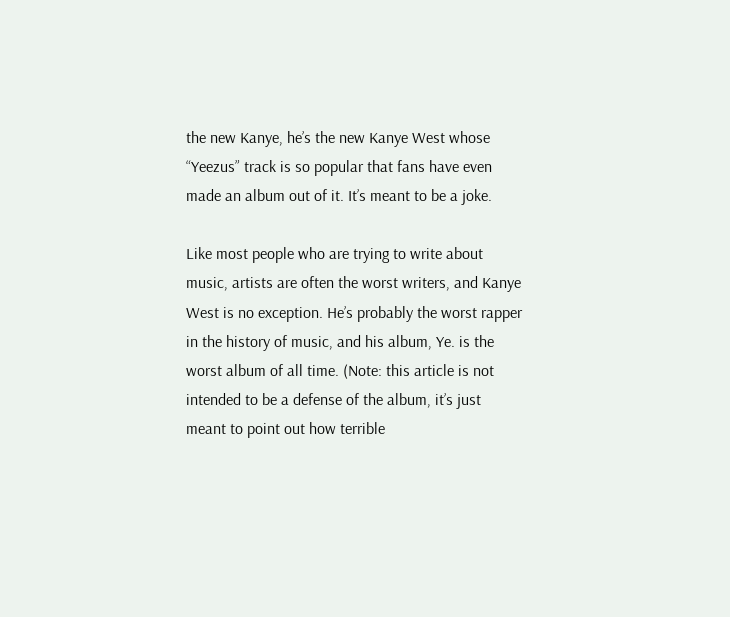the new Kanye, he’s the new Kanye West whose “Yeezus” track is so popular that fans have even made an album out of it. It’s meant to be a joke.

Like most people who are trying to write about music, artists are often the worst writers, and Kanye West is no exception. He’s probably the worst rapper in the history of music, and his album, Ye. is the worst album of all time. (Note: this article is not intended to be a defense of the album, it’s just meant to point out how terrible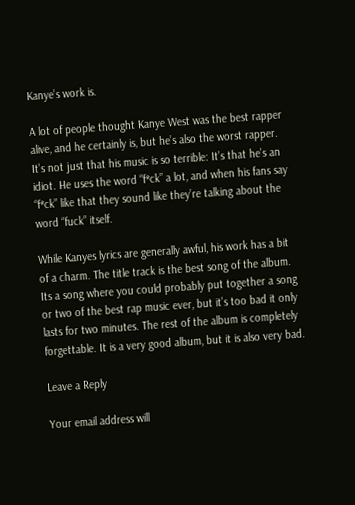Kanye’s work is.

A lot of people thought Kanye West was the best rapper alive, and he certainly is, but he’s also the worst rapper. It’s not just that his music is so terrible: It’s that he’s an idiot. He uses the word “f*ck” a lot, and when his fans say “f*ck” like that they sound like they’re talking about the word “fuck” itself.

While Kanyes lyrics are generally awful, his work has a bit of a charm. The title track is the best song of the album. Its a song where you could probably put together a song or two of the best rap music ever, but it’s too bad it only lasts for two minutes. The rest of the album is completely forgettable. It is a very good album, but it is also very bad.

Leave a Reply

Your email address will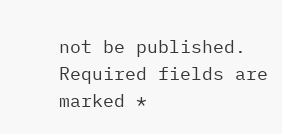not be published. Required fields are marked *